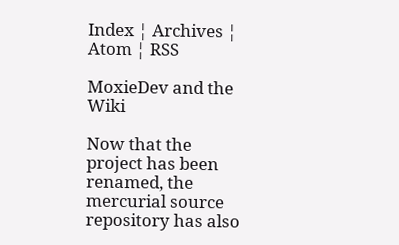Index ¦ Archives ¦ Atom ¦ RSS

MoxieDev and the Wiki

Now that the project has been renamed, the mercurial source repository has also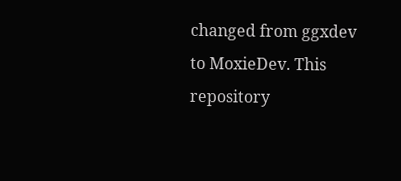changed from ggxdev to MoxieDev. This repository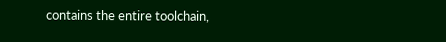contains the entire toolchain,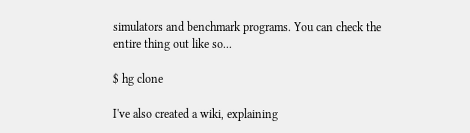simulators and benchmark programs. You can check the entire thing out like so...

$ hg clone

I've also created a wiki, explaining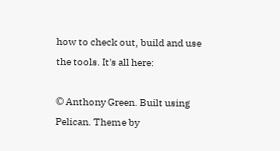how to check out, build and use the tools. It's all here:

© Anthony Green. Built using Pelican. Theme by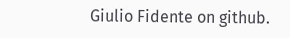Giulio Fidente on github.